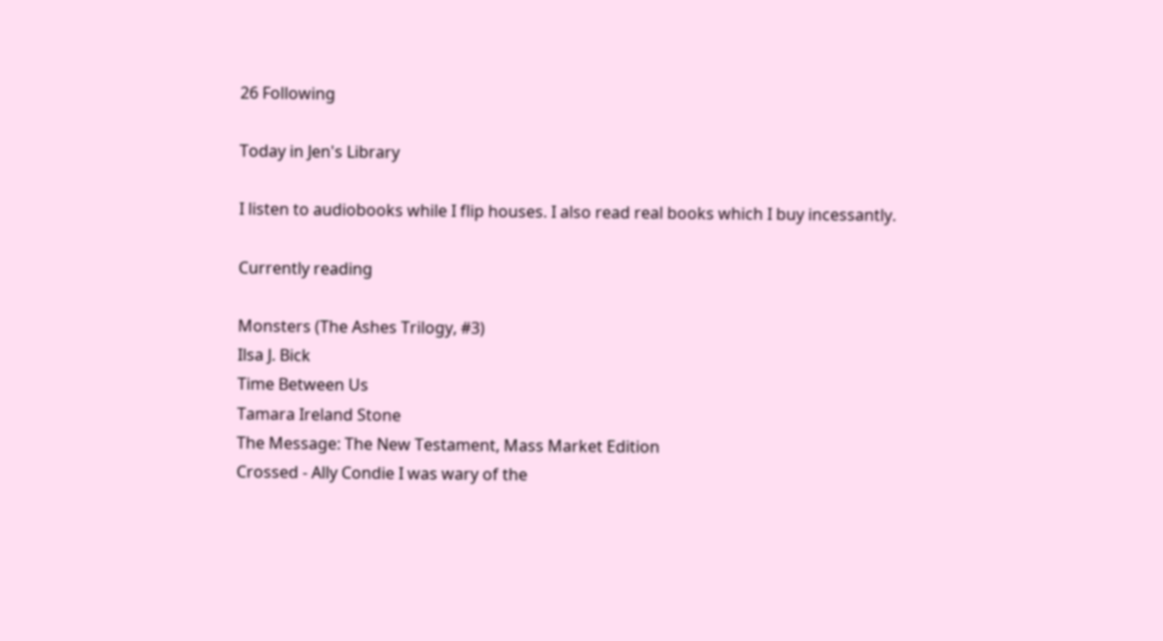26 Following

Today in Jen's Library

I listen to audiobooks while I flip houses. I also read real books which I buy incessantly.

Currently reading

Monsters (The Ashes Trilogy, #3)
Ilsa J. Bick
Time Between Us
Tamara Ireland Stone
The Message: The New Testament, Mass Market Edition
Crossed - Ally Condie I was wary of the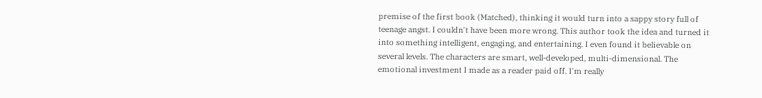premise of the first book (Matched), thinking it would turn into a sappy story full of teenage angst. I couldn't have been more wrong. This author took the idea and turned it into something intelligent, engaging, and entertaining. I even found it believable on several levels. The characters are smart, well-developed, multi-dimensional. The emotional investment I made as a reader paid off. I'm really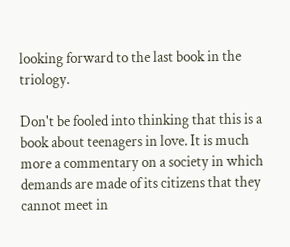looking forward to the last book in the triology.

Don't be fooled into thinking that this is a book about teenagers in love. It is much more a commentary on a society in which demands are made of its citizens that they cannot meet in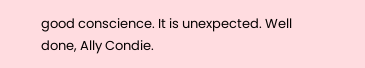good conscience. It is unexpected. Well done, Ally Condie.